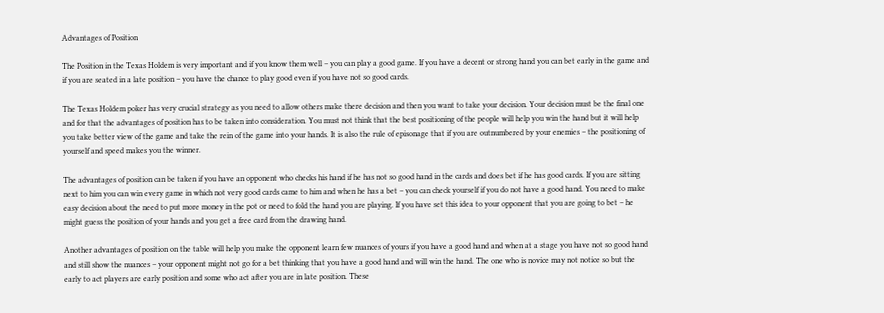Advantages of Position

The Position in the Texas Holdem is very important and if you know them well – you can play a good game. If you have a decent or strong hand you can bet early in the game and if you are seated in a late position – you have the chance to play good even if you have not so good cards.

The Texas Holdem poker has very crucial strategy as you need to allow others make there decision and then you want to take your decision. Your decision must be the final one and for that the advantages of position has to be taken into consideration. You must not think that the best positioning of the people will help you win the hand but it will help you take better view of the game and take the rein of the game into your hands. It is also the rule of episonage that if you are outnumbered by your enemies – the positioning of yourself and speed makes you the winner.

The advantages of position can be taken if you have an opponent who checks his hand if he has not so good hand in the cards and does bet if he has good cards. If you are sitting next to him you can win every game in which not very good cards came to him and when he has a bet – you can check yourself if you do not have a good hand. You need to make easy decision about the need to put more money in the pot or need to fold the hand you are playing. If you have set this idea to your opponent that you are going to bet – he might guess the position of your hands and you get a free card from the drawing hand.

Another advantages of position on the table will help you make the opponent learn few nuances of yours if you have a good hand and when at a stage you have not so good hand and still show the nuances – your opponent might not go for a bet thinking that you have a good hand and will win the hand. The one who is novice may not notice so but the early to act players are early position and some who act after you are in late position. These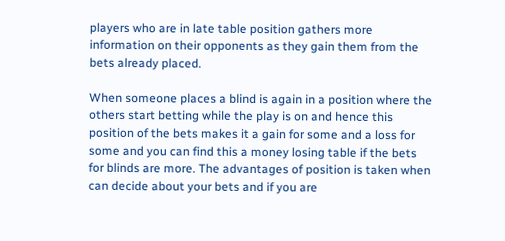players who are in late table position gathers more information on their opponents as they gain them from the bets already placed.

When someone places a blind is again in a position where the others start betting while the play is on and hence this position of the bets makes it a gain for some and a loss for some and you can find this a money losing table if the bets for blinds are more. The advantages of position is taken when can decide about your bets and if you are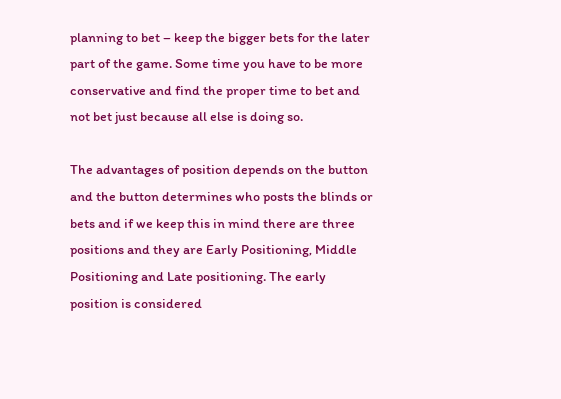planning to bet – keep the bigger bets for the later part of the game. Some time you have to be more conservative and find the proper time to bet and not bet just because all else is doing so.

The advantages of position depends on the button and the button determines who posts the blinds or bets and if we keep this in mind there are three positions and they are Early Positioning, Middle Positioning and Late positioning. The early position is considered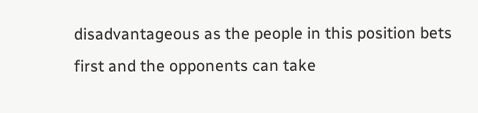disadvantageous as the people in this position bets first and the opponents can take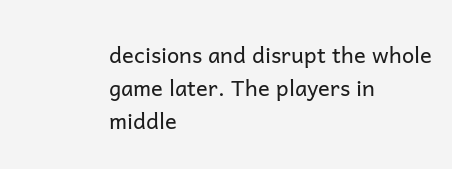decisions and disrupt the whole game later. The players in middle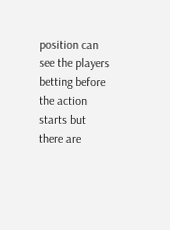position can see the players betting before the action starts but there are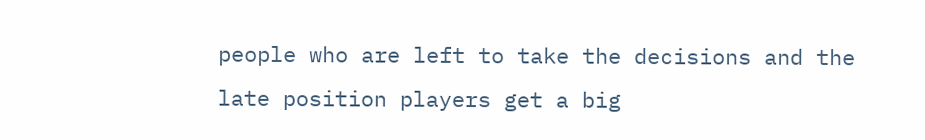people who are left to take the decisions and the late position players get a big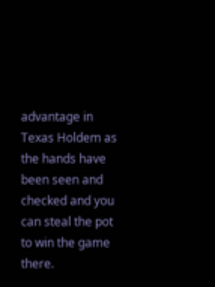advantage in Texas Holdem as the hands have been seen and checked and you can steal the pot to win the game there.